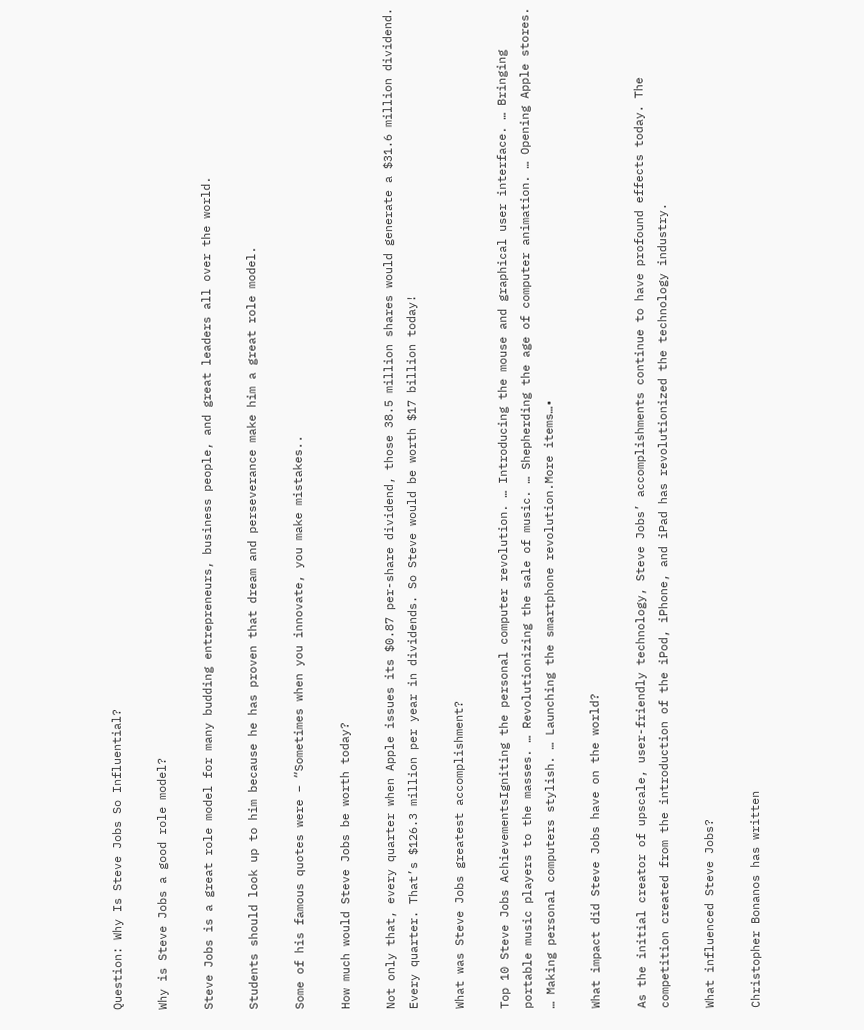Question: Why Is Steve Jobs So Influential?

Why is Steve Jobs a good role model?

Steve Jobs is a great role model for many budding entrepreneurs, business people, and great leaders all over the world.

Students should look up to him because he has proven that dream and perseverance make him a great role model.

Some of his famous quotes were − “Sometimes when you innovate, you make mistakes..

How much would Steve Jobs be worth today?

Not only that, every quarter when Apple issues its $0.87 per-share dividend, those 38.5 million shares would generate a $31.6 million dividend. Every quarter. That’s $126.3 million per year in dividends. So Steve would be worth $17 billion today!

What was Steve Jobs greatest accomplishment?

Top 10 Steve Jobs AchievementsIgniting the personal computer revolution. … Introducing the mouse and graphical user interface. … Bringing portable music players to the masses. … Revolutionizing the sale of music. … Shepherding the age of computer animation. … Opening Apple stores. … Making personal computers stylish. … Launching the smartphone revolution.More items…•

What impact did Steve Jobs have on the world?

As the initial creator of upscale, user-friendly technology, Steve Jobs’ accomplishments continue to have profound effects today. The competition created from the introduction of the iPod, iPhone, and iPad has revolutionized the technology industry.

What influenced Steve Jobs?

Christopher Bonanos has written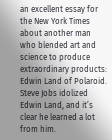an excellent essay for the New York Times about another man who blended art and science to produce extraordinary products: Edwin Land of Polaroid. Steve Jobs idolized Edwin Land, and it’s clear he learned a lot from him.